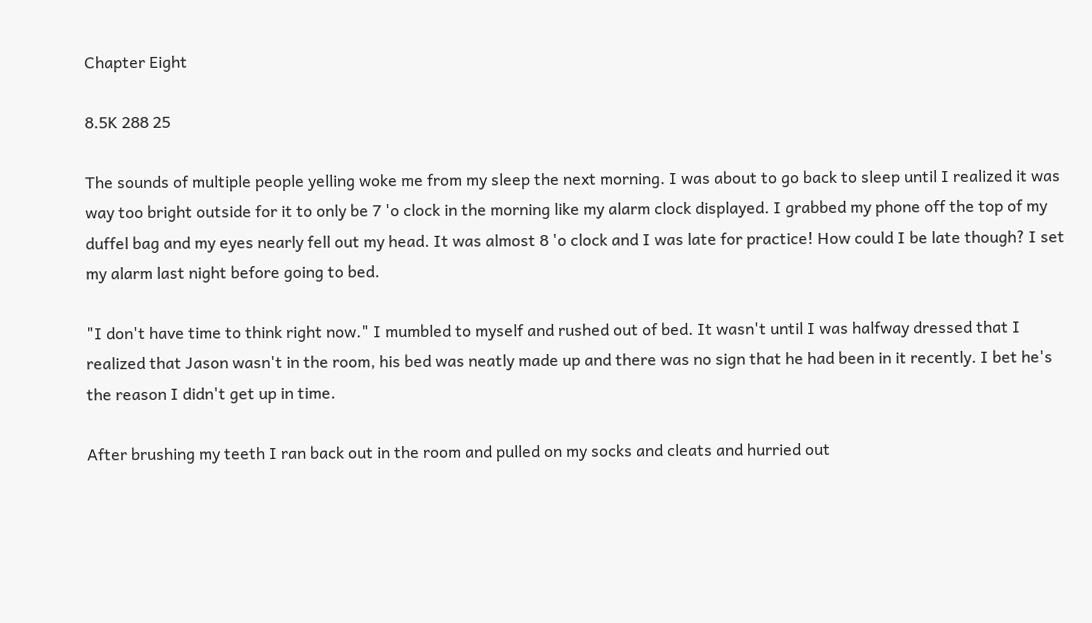Chapter Eight

8.5K 288 25

The sounds of multiple people yelling woke me from my sleep the next morning. I was about to go back to sleep until I realized it was way too bright outside for it to only be 7 'o clock in the morning like my alarm clock displayed. I grabbed my phone off the top of my duffel bag and my eyes nearly fell out my head. It was almost 8 'o clock and I was late for practice! How could I be late though? I set my alarm last night before going to bed.

"I don't have time to think right now." I mumbled to myself and rushed out of bed. It wasn't until I was halfway dressed that I realized that Jason wasn't in the room, his bed was neatly made up and there was no sign that he had been in it recently. I bet he's the reason I didn't get up in time.

After brushing my teeth I ran back out in the room and pulled on my socks and cleats and hurried out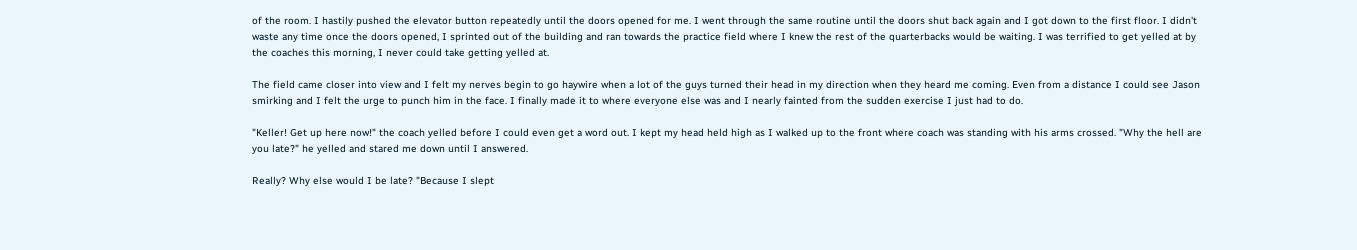of the room. I hastily pushed the elevator button repeatedly until the doors opened for me. I went through the same routine until the doors shut back again and I got down to the first floor. I didn't waste any time once the doors opened, I sprinted out of the building and ran towards the practice field where I knew the rest of the quarterbacks would be waiting. I was terrified to get yelled at by the coaches this morning, I never could take getting yelled at.

The field came closer into view and I felt my nerves begin to go haywire when a lot of the guys turned their head in my direction when they heard me coming. Even from a distance I could see Jason smirking and I felt the urge to punch him in the face. I finally made it to where everyone else was and I nearly fainted from the sudden exercise I just had to do.

"Keller! Get up here now!" the coach yelled before I could even get a word out. I kept my head held high as I walked up to the front where coach was standing with his arms crossed. "Why the hell are you late?" he yelled and stared me down until I answered.

Really? Why else would I be late? "Because I slept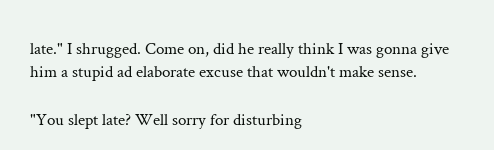late." I shrugged. Come on, did he really think I was gonna give him a stupid ad elaborate excuse that wouldn't make sense.

"You slept late? Well sorry for disturbing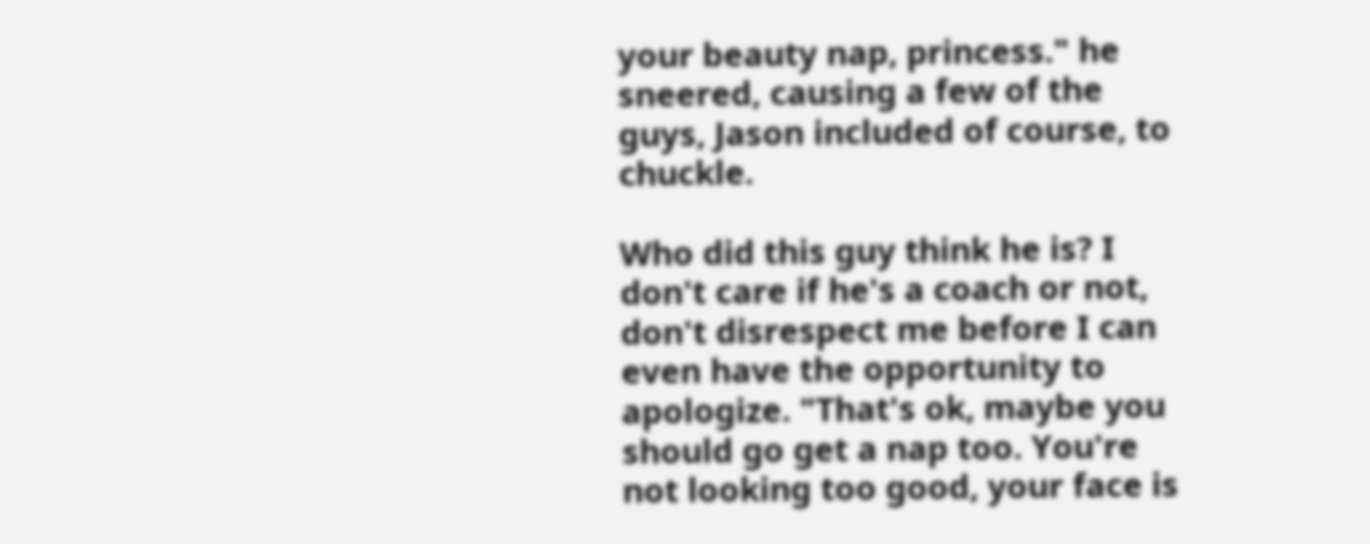your beauty nap, princess." he sneered, causing a few of the guys, Jason included of course, to chuckle.

Who did this guy think he is? I don't care if he's a coach or not, don't disrespect me before I can even have the opportunity to apologize. "That's ok, maybe you should go get a nap too. You're not looking too good, your face is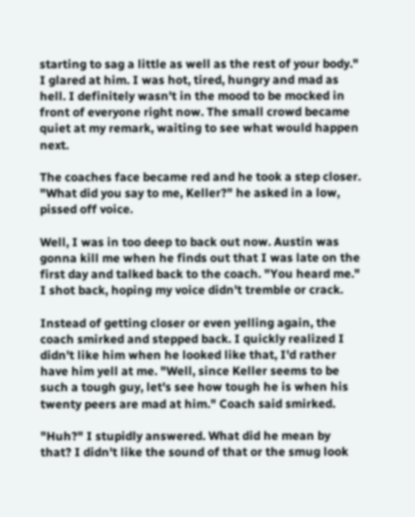starting to sag a little as well as the rest of your body." I glared at him. I was hot, tired, hungry and mad as hell. I definitely wasn't in the mood to be mocked in front of everyone right now. The small crowd became quiet at my remark, waiting to see what would happen next.

The coaches face became red and he took a step closer. "What did you say to me, Keller?" he asked in a low, pissed off voice.

Well, I was in too deep to back out now. Austin was gonna kill me when he finds out that I was late on the first day and talked back to the coach. "You heard me." I shot back, hoping my voice didn't tremble or crack.

Instead of getting closer or even yelling again, the coach smirked and stepped back. I quickly realized I didn't like him when he looked like that, I'd rather have him yell at me. "Well, since Keller seems to be such a tough guy, let's see how tough he is when his twenty peers are mad at him." Coach said smirked.

"Huh?" I stupidly answered. What did he mean by that? I didn't like the sound of that or the smug look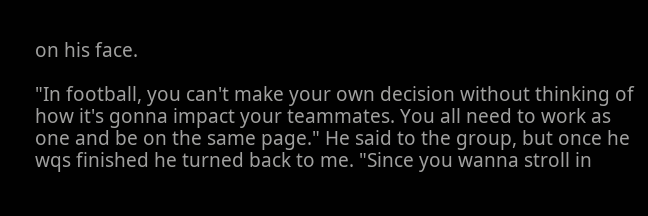on his face.

"In football, you can't make your own decision without thinking of how it's gonna impact your teammates. You all need to work as one and be on the same page." He said to the group, but once he wqs finished he turned back to me. "Since you wanna stroll in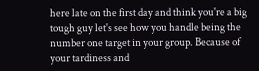here late on the first day and think you're a big tough guy let's see how you handle being the number one target in your group. Because of your tardiness and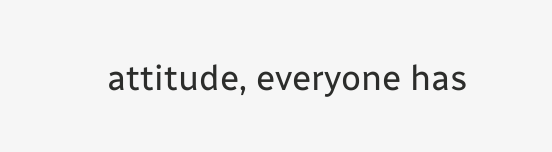attitude, everyone has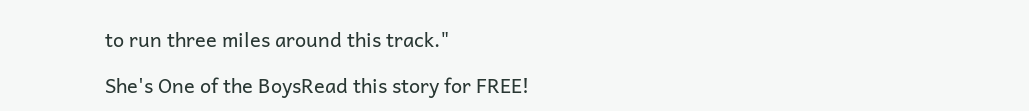to run three miles around this track."

She's One of the BoysRead this story for FREE!